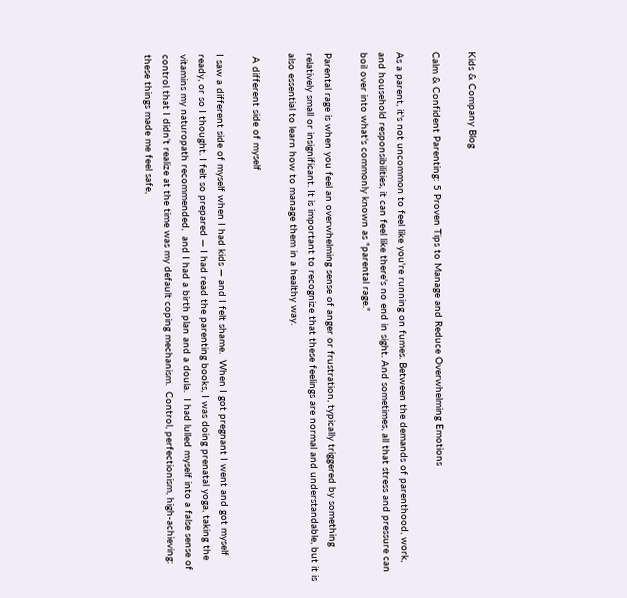Kids & Company Blog

Calm & Confident Parenting: 5 Proven Tips to Manage and Reduce Overwhelming Emotions

As a parent, it's not uncommon to feel like you're running on fumes. Between the demands of parenthood, work, and household responsibilities, it can feel like there's no end in sight. And sometimes, all that stress and pressure can boil over into what's commonly known as "parental rage."

Parental rage is when you feel an overwhelming sense of anger or frustration, typically triggered by something relatively small or insignificant. It is important to recognize that these feelings are normal and understandable, but it is also essential to learn how to manage them in a healthy way.

 A different side of myself

I saw a different side of myself when I had kids — and I felt shame.  When I got pregnant I went and got myself ready, or so I thought. I felt so prepared — I had read the parenting books, I was doing prenatal yoga, taking the vitamins my naturopath recommended,  and I had a birth plan and a doula.  I had lulled myself into a false sense of control that I didn’t realize at the time was my default coping mechanism.  Control, perfectionism, high-achieving: these things made me feel safe,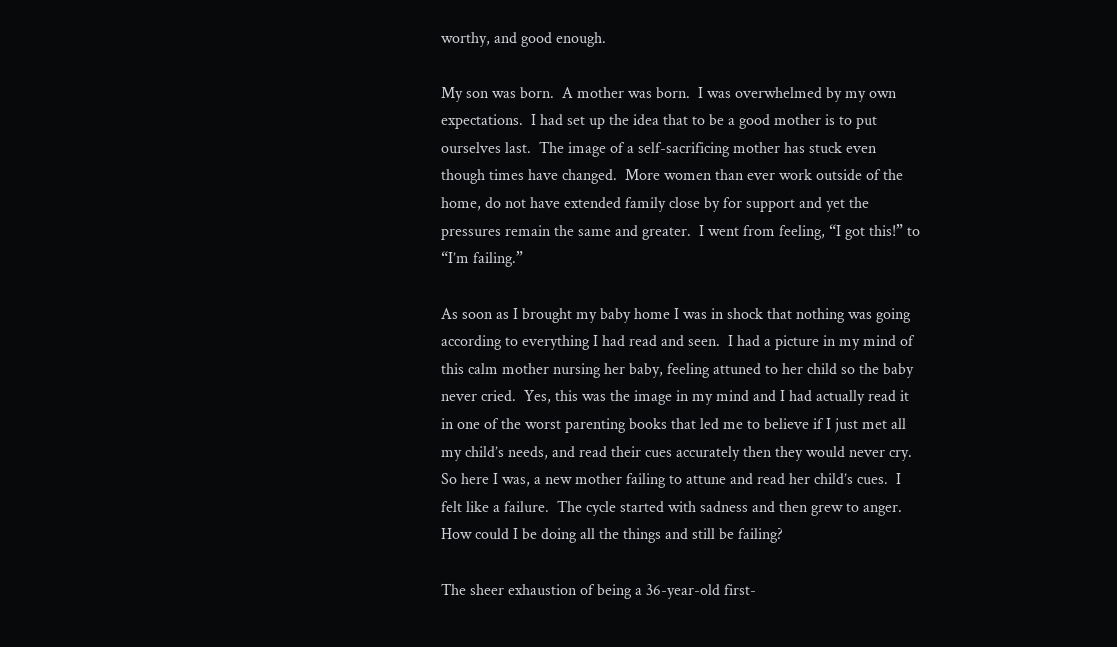worthy, and good enough.

My son was born.  A mother was born.  I was overwhelmed by my own expectations.  I had set up the idea that to be a good mother is to put ourselves last.  The image of a self-sacrificing mother has stuck even though times have changed.  More women than ever work outside of the home, do not have extended family close by for support and yet the pressures remain the same and greater.  I went from feeling, “I got this!” to “I’m failing.”

As soon as I brought my baby home I was in shock that nothing was going according to everything I had read and seen.  I had a picture in my mind of this calm mother nursing her baby, feeling attuned to her child so the baby never cried.  Yes, this was the image in my mind and I had actually read it in one of the worst parenting books that led me to believe if I just met all my child’s needs, and read their cues accurately then they would never cry.  So here I was, a new mother failing to attune and read her child’s cues.  I felt like a failure.  The cycle started with sadness and then grew to anger.  How could I be doing all the things and still be failing?

The sheer exhaustion of being a 36-year-old first-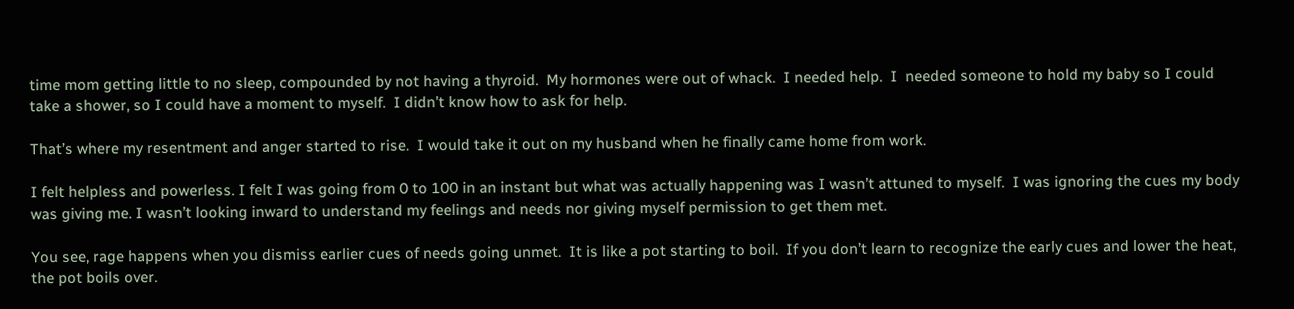time mom getting little to no sleep, compounded by not having a thyroid.  My hormones were out of whack.  I needed help.  I  needed someone to hold my baby so I could take a shower, so I could have a moment to myself.  I didn’t know how to ask for help.

That’s where my resentment and anger started to rise.  I would take it out on my husband when he finally came home from work.

I felt helpless and powerless. I felt I was going from 0 to 100 in an instant but what was actually happening was I wasn’t attuned to myself.  I was ignoring the cues my body was giving me. I wasn’t looking inward to understand my feelings and needs nor giving myself permission to get them met.

You see, rage happens when you dismiss earlier cues of needs going unmet.  It is like a pot starting to boil.  If you don’t learn to recognize the early cues and lower the heat, the pot boils over.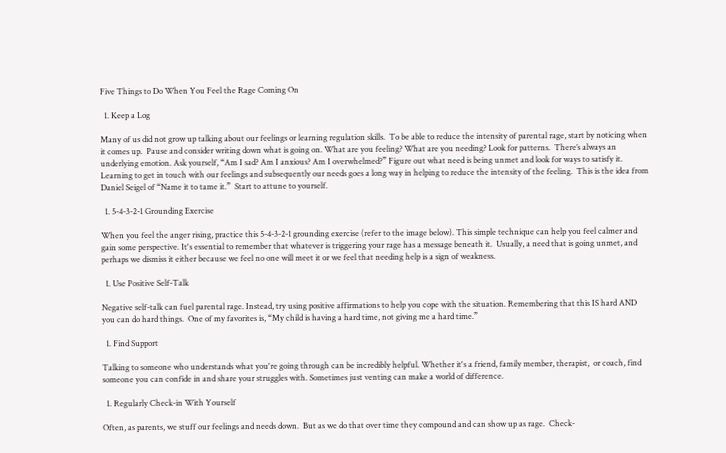Five Things to Do When You Feel the Rage Coming On

  1. Keep a Log

Many of us did not grow up talking about our feelings or learning regulation skills.  To be able to reduce the intensity of parental rage, start by noticing when it comes up.  Pause and consider writing down what is going on. What are you feeling? What are you needing? Look for patterns.  There’s always an underlying emotion. Ask yourself, “Am I sad? Am I anxious? Am I overwhelmed?” Figure out what need is being unmet and look for ways to satisfy it.  Learning to get in touch with our feelings and subsequently our needs goes a long way in helping to reduce the intensity of the feeling.  This is the idea from Daniel Seigel of “Name it to tame it.”  Start to attune to yourself.

  1. 5-4-3-2-1 Grounding Exercise

When you feel the anger rising, practice this 5-4-3-2-1 grounding exercise (refer to the image below). This simple technique can help you feel calmer and gain some perspective. It's essential to remember that whatever is triggering your rage has a message beneath it.  Usually, a need that is going unmet, and perhaps we dismiss it either because we feel no one will meet it or we feel that needing help is a sign of weakness.

  1. Use Positive Self-Talk

Negative self-talk can fuel parental rage. Instead, try using positive affirmations to help you cope with the situation. Remembering that this IS hard AND you can do hard things.  One of my favorites is, “My child is having a hard time, not giving me a hard time.”

  1. Find Support

Talking to someone who understands what you're going through can be incredibly helpful. Whether it's a friend, family member, therapist,  or coach, find someone you can confide in and share your struggles with. Sometimes just venting can make a world of difference.

  1. Regularly Check-in With Yourself

Often, as parents, we stuff our feelings and needs down.  But as we do that over time they compound and can show up as rage.  Check-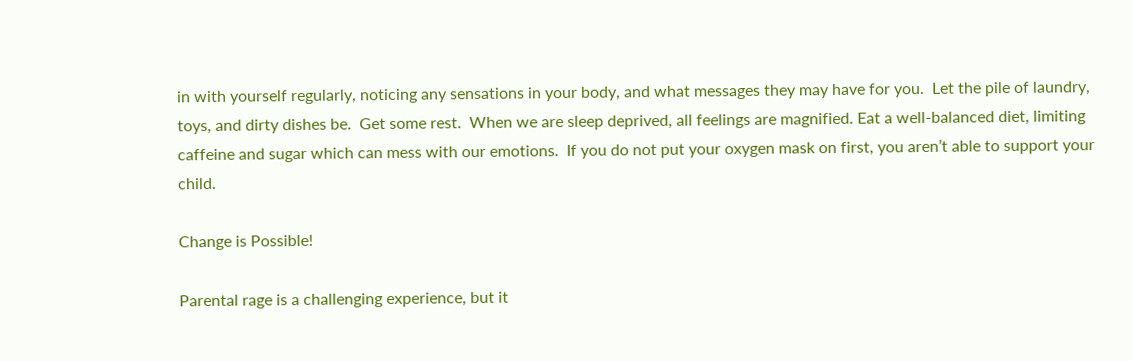in with yourself regularly, noticing any sensations in your body, and what messages they may have for you.  Let the pile of laundry, toys, and dirty dishes be.  Get some rest.  When we are sleep deprived, all feelings are magnified. Eat a well-balanced diet, limiting caffeine and sugar which can mess with our emotions.  If you do not put your oxygen mask on first, you aren’t able to support your child.

Change is Possible!

Parental rage is a challenging experience, but it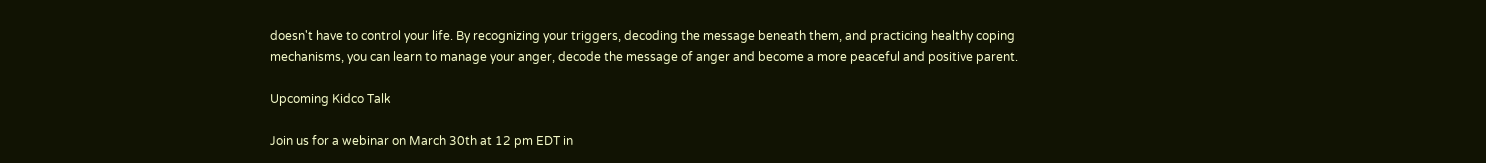doesn't have to control your life. By recognizing your triggers, decoding the message beneath them, and practicing healthy coping mechanisms, you can learn to manage your anger, decode the message of anger and become a more peaceful and positive parent.

Upcoming Kidco Talk

Join us for a webinar on March 30th at 12 pm EDT in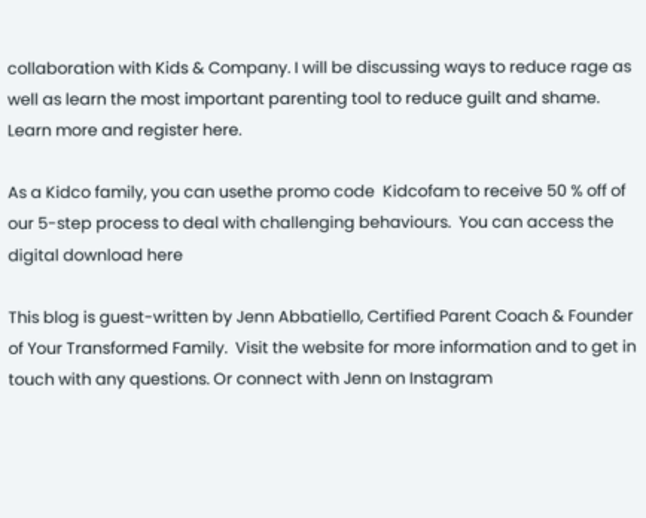collaboration with Kids & Company. I will be discussing ways to reduce rage as well as learn the most important parenting tool to reduce guilt and shame.  Learn more and register here.

As a Kidco family, you can usethe promo code  Kidcofam to receive 50 % off of our 5-step process to deal with challenging behaviours.  You can access the digital download here

This blog is guest-written by Jenn Abbatiello, Certified Parent Coach & Founder of Your Transformed Family.  Visit the website for more information and to get in touch with any questions. Or connect with Jenn on Instagram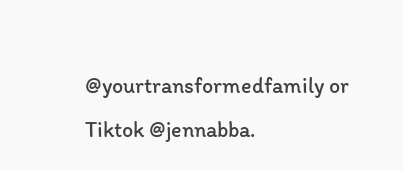@yourtransformedfamily or Tiktok @jennabba.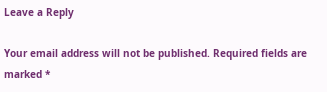Leave a Reply

Your email address will not be published. Required fields are marked *